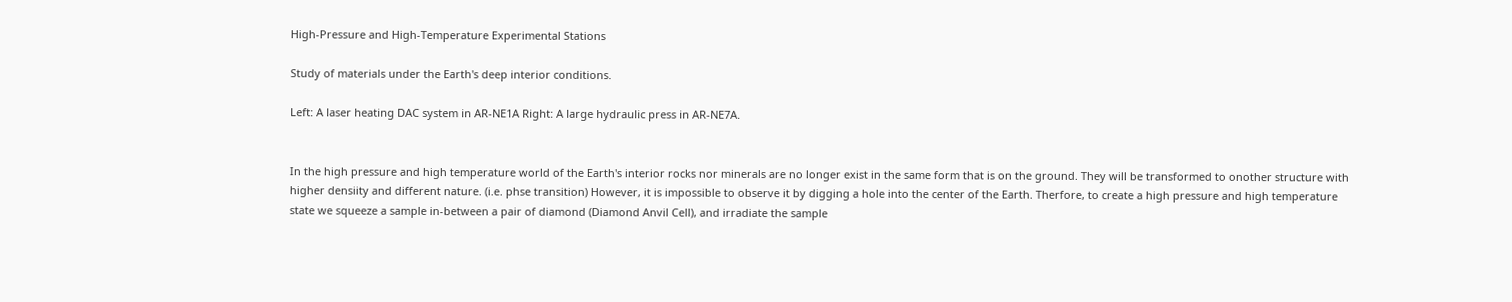High-Pressure and High-Temperature Experimental Stations

Study of materials under the Earth's deep interior conditions.

Left: A laser heating DAC system in AR-NE1A Right: A large hydraulic press in AR-NE7A.


In the high pressure and high temperature world of the Earth's interior rocks nor minerals are no longer exist in the same form that is on the ground. They will be transformed to onother structure with higher densiity and different nature. (i.e. phse transition) However, it is impossible to observe it by digging a hole into the center of the Earth. Therfore, to create a high pressure and high temperature state we squeeze a sample in-between a pair of diamond (Diamond Anvil Cell), and irradiate the sample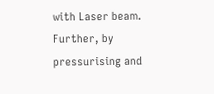with Laser beam. Further, by pressurising and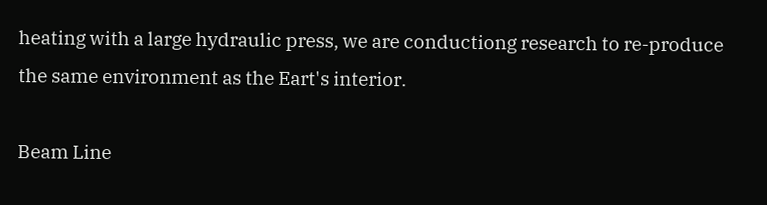heating with a large hydraulic press, we are conductiong research to re-produce the same environment as the Eart's interior.

Beam Line